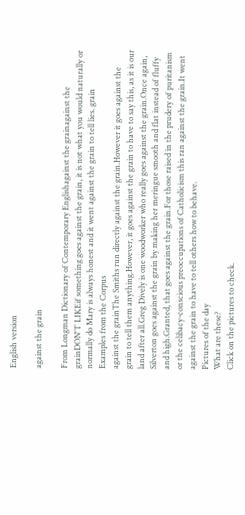English version

against the grain

From Longman Dictionary of Contemporary Englishagainst the grainagainst the grainDON'T LIKEif something goes against the grain, it is not what you would naturally or normally do Mary is always honest and it went against the grain to tell lies. grain
Examples from the Corpus
against the grainThe Smiths run directly against the grain.However it goes against the grain to tell them anything.However, it goes against the grain to have to say this, as it is our land after all.Greg Dively is one woodworker who really goes against the grain.Once again, Silverton goes against the grain by making her meringue smooth and flat instead of fluffy and high.Granted, that goes against the grain.For those raised in the prudery of puritanism or the celibacy-conscious preoccupations of Catholicism this ran against the grain.It went against the grain to have to tell others how to behave.
Pictures of the day
What are these?
Click on the pictures to check.